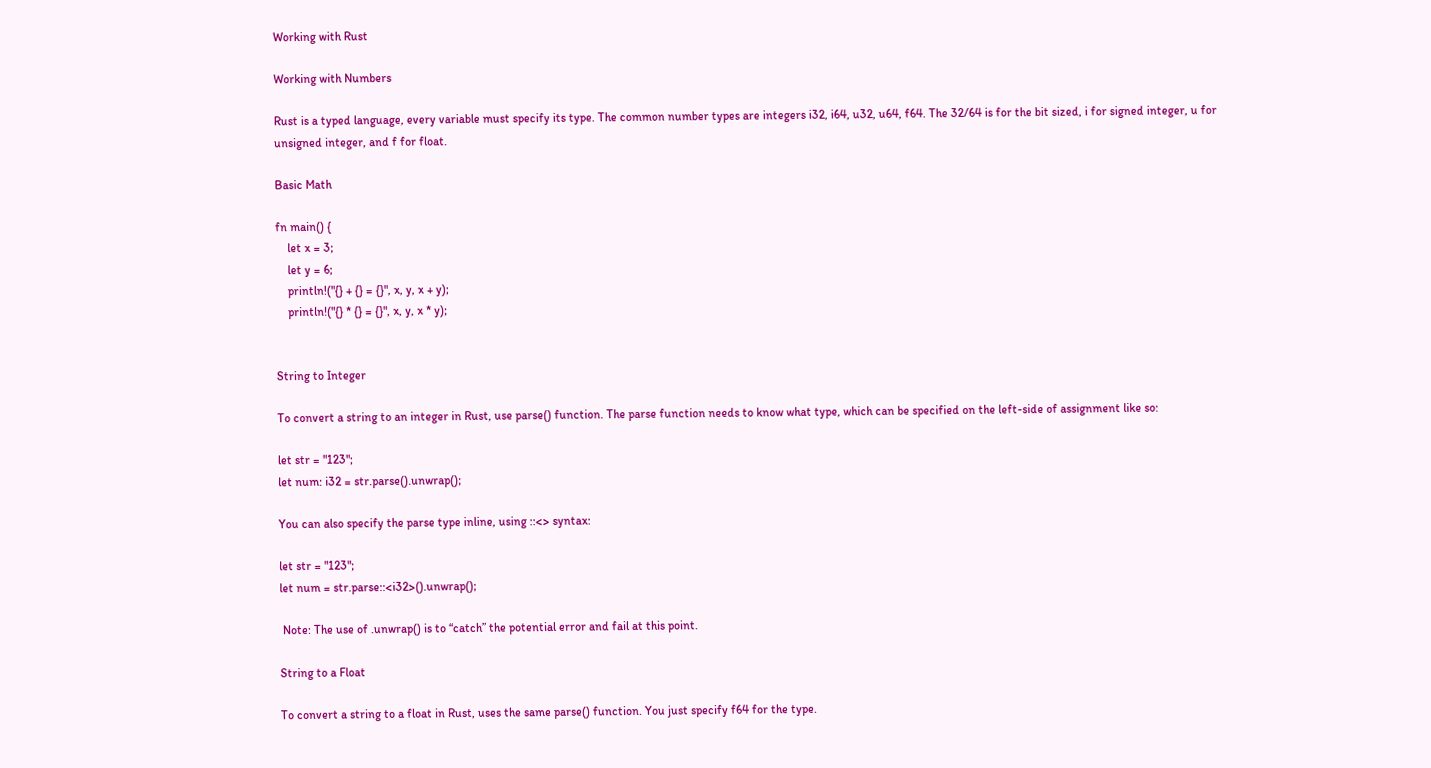Working with Rust

Working with Numbers

Rust is a typed language, every variable must specify its type. The common number types are integers i32, i64, u32, u64, f64. The 32/64 is for the bit sized, i for signed integer, u for unsigned integer, and f for float.

Basic Math

fn main() {
    let x = 3;
    let y = 6;
    println!("{} + {} = {}", x, y, x + y);
    println!("{} * {} = {}", x, y, x * y);


String to Integer

To convert a string to an integer in Rust, use parse() function. The parse function needs to know what type, which can be specified on the left-side of assignment like so:

let str = "123";
let num: i32 = str.parse().unwrap();

You can also specify the parse type inline, using ::<> syntax:

let str = "123";
let num = str.parse::<i32>().unwrap();

 Note: The use of .unwrap() is to “catch” the potential error and fail at this point.

String to a Float

To convert a string to a float in Rust, uses the same parse() function. You just specify f64 for the type.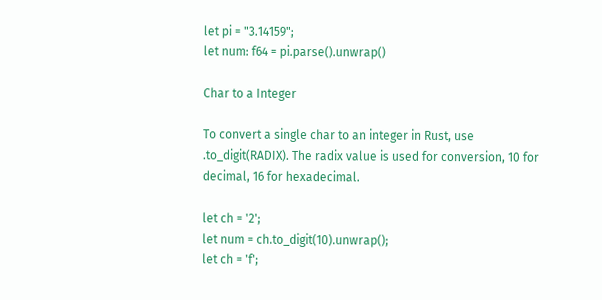let pi = "3.14159";
let num: f64 = pi.parse().unwrap()

Char to a Integer

To convert a single char to an integer in Rust, use .to_digit(RADIX). The radix value is used for conversion, 10 for decimal, 16 for hexadecimal.

let ch = '2';
let num = ch.to_digit(10).unwrap();
let ch = 'f';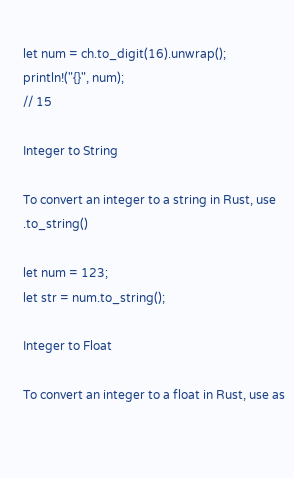let num = ch.to_digit(16).unwrap();
println!("{}", num);
// 15

Integer to String

To convert an integer to a string in Rust, use .to_string()

let num = 123;
let str = num.to_string();

Integer to Float

To convert an integer to a float in Rust, use as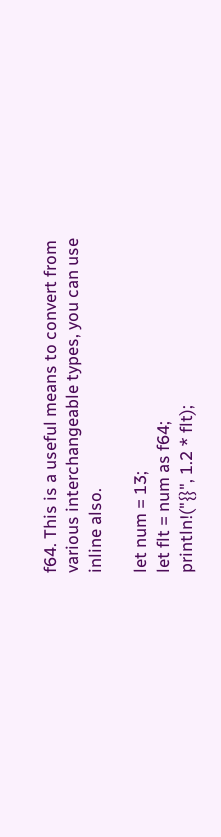f64. This is a useful means to convert from various interchangeable types, you can use inline also.

let num = 13;
let flt = num as f64;
println!("{}", 1.2 * flt);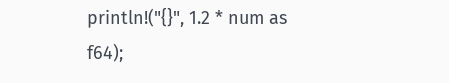println!("{}", 1.2 * num as f64);